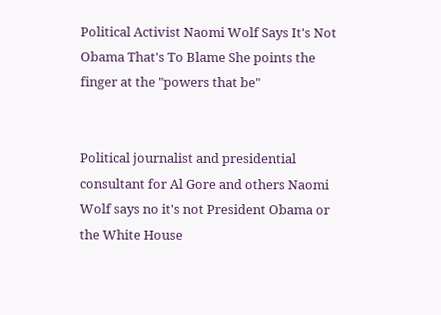Political Activist Naomi Wolf Says It's Not Obama That's To Blame She points the finger at the "powers that be"


Political journalist and presidential
consultant for Al Gore and others Naomi Wolf says no it's not President Obama or the White House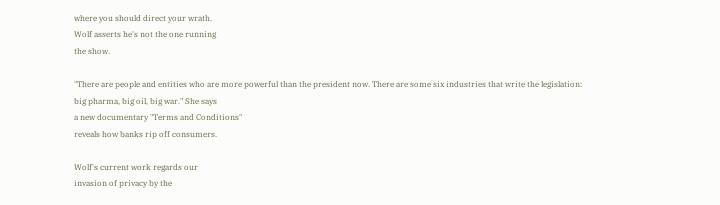where you should direct your wrath.
Wolf asserts he's not the one running
the show.

"There are people and entities who are more powerful than the president now. There are some six industries that write the legislation:
big pharma, big oil, big war." She says
a new documentary "Terms and Conditions"
reveals how banks rip off consumers.

Wolf's current work regards our
invasion of privacy by the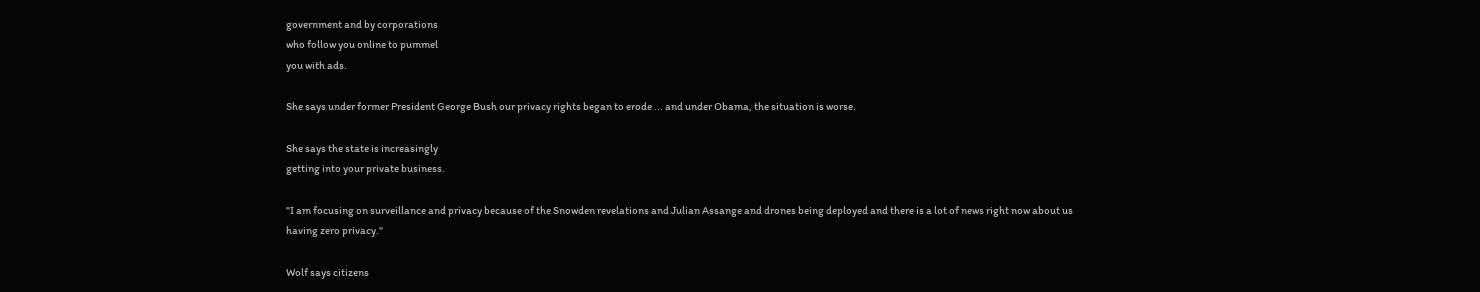government and by corporations
who follow you online to pummel
you with ads.

She says under former President George Bush our privacy rights began to erode ... and under Obama, the situation is worse.

She says the state is increasingly
getting into your private business.

"I am focusing on surveillance and privacy because of the Snowden revelations and Julian Assange and drones being deployed and there is a lot of news right now about us having zero privacy."

Wolf says citizens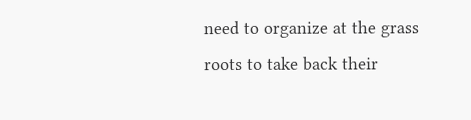need to organize at the grass
roots to take back their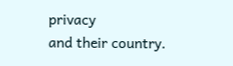privacy
and their country.